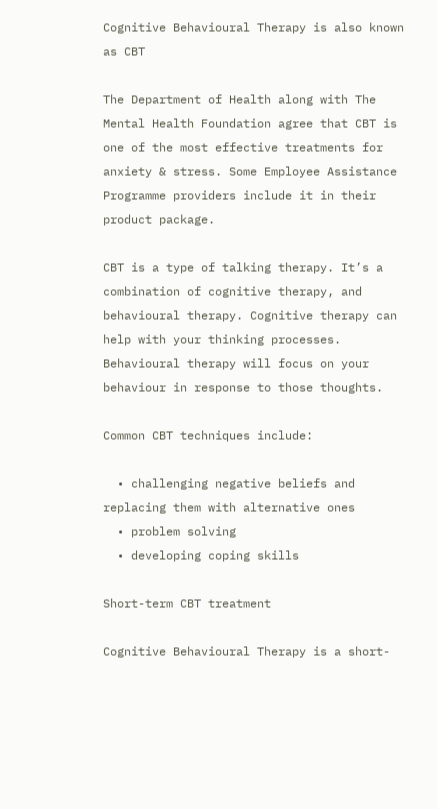Cognitive Behavioural Therapy is also known as CBT

The Department of Health along with The Mental Health Foundation agree that CBT is one of the most effective treatments for anxiety & stress. Some Employee Assistance Programme providers include it in their product package.

CBT is a type of talking therapy. It’s a combination of cognitive therapy, and behavioural therapy. Cognitive therapy can help with your thinking processes. Behavioural therapy will focus on your behaviour in response to those thoughts.

Common CBT techniques include:

  • challenging negative beliefs and replacing them with alternative ones
  • problem solving
  • developing coping skills

Short-term CBT treatment

Cognitive Behavioural Therapy is a short-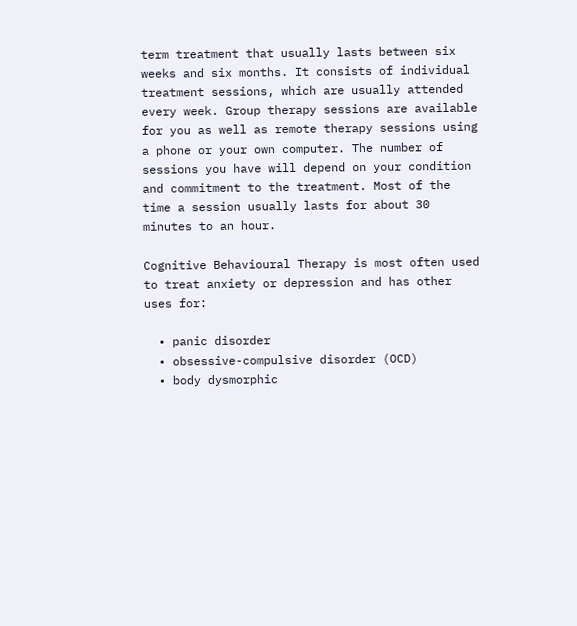term treatment that usually lasts between six weeks and six months. It consists of individual treatment sessions, which are usually attended every week. Group therapy sessions are available for you as well as remote therapy sessions using a phone or your own computer. The number of sessions you have will depend on your condition and commitment to the treatment. Most of the time a session usually lasts for about 30 minutes to an hour.

Cognitive Behavioural Therapy is most often used to treat anxiety or depression and has other uses for:

  • panic disorder
  • obsessive-compulsive disorder (OCD)
  • body dysmorphic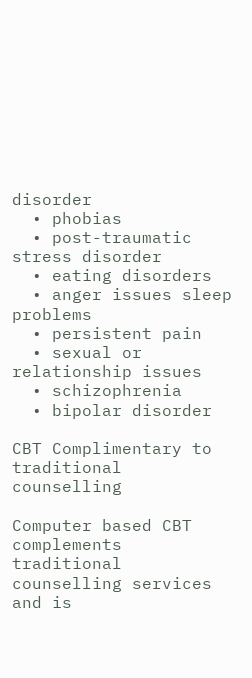disorder
  • phobias
  • post-traumatic stress disorder
  • eating disorders
  • anger issues sleep problems
  • persistent pain
  • sexual or relationship issues
  • schizophrenia
  • bipolar disorder

CBT Complimentary to traditional counselling

Computer based CBT complements traditional counselling services and is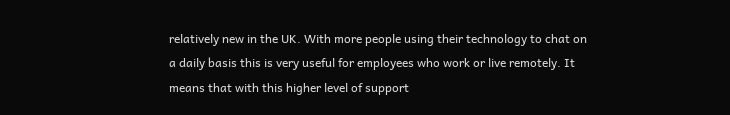relatively new in the UK. With more people using their technology to chat on a daily basis this is very useful for employees who work or live remotely. It means that with this higher level of support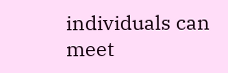individuals can meet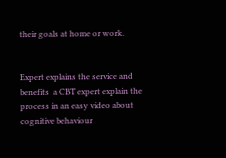their goals at home or work.


Expert explains the service and benefits  a CBT expert explain the process in an easy video about cognitive behaviour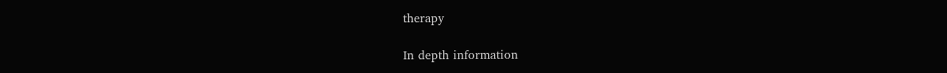therapy

In depth information